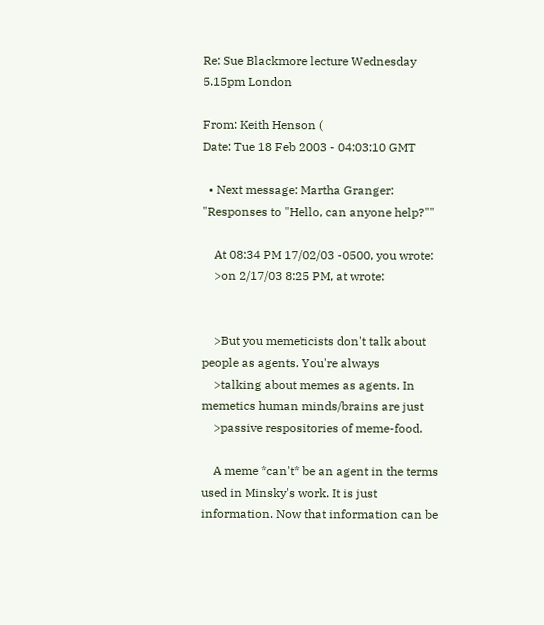Re: Sue Blackmore lecture Wednesday 5.15pm London

From: Keith Henson (
Date: Tue 18 Feb 2003 - 04:03:10 GMT

  • Next message: Martha Granger: "Responses to "Hello, can anyone help?""

    At 08:34 PM 17/02/03 -0500, you wrote:
    >on 2/17/03 8:25 PM, at wrote:


    >But you memeticists don't talk about people as agents. You're always
    >talking about memes as agents. In memetics human minds/brains are just
    >passive respositories of meme-food.

    A meme *can't* be an agent in the terms used in Minsky's work. It is just information. Now that information can be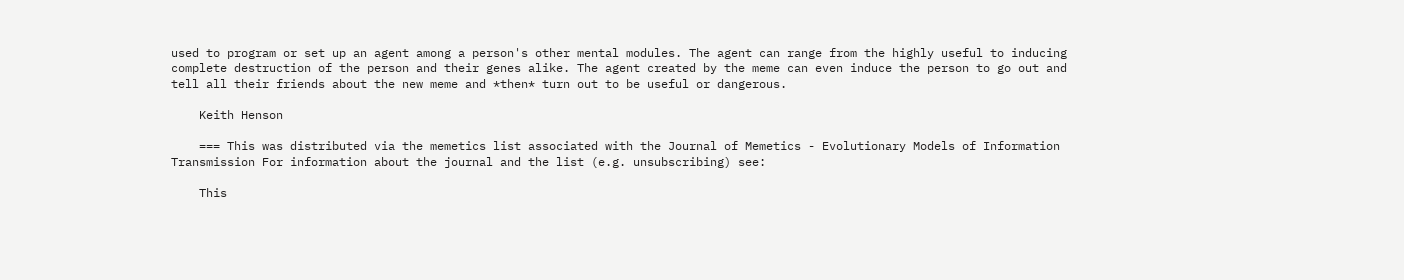used to program or set up an agent among a person's other mental modules. The agent can range from the highly useful to inducing complete destruction of the person and their genes alike. The agent created by the meme can even induce the person to go out and tell all their friends about the new meme and *then* turn out to be useful or dangerous.

    Keith Henson

    === This was distributed via the memetics list associated with the Journal of Memetics - Evolutionary Models of Information Transmission For information about the journal and the list (e.g. unsubscribing) see:

    This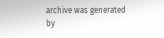archive was generated by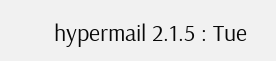hypermail 2.1.5 : Tue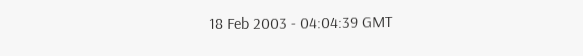18 Feb 2003 - 04:04:39 GMT